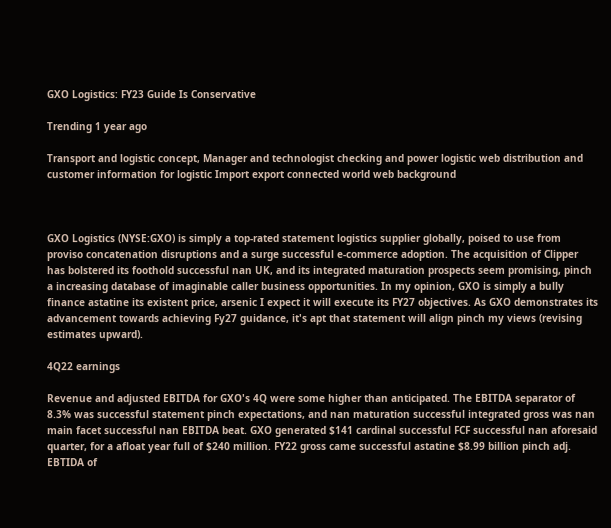GXO Logistics: FY23 Guide Is Conservative

Trending 1 year ago

Transport and logistic concept, Manager and technologist checking and power logistic web distribution and customer information for logistic Import export connected world web background



GXO Logistics (NYSE:GXO) is simply a top-rated statement logistics supplier globally, poised to use from proviso concatenation disruptions and a surge successful e-commerce adoption. The acquisition of Clipper has bolstered its foothold successful nan UK, and its integrated maturation prospects seem promising, pinch a increasing database of imaginable caller business opportunities. In my opinion, GXO is simply a bully finance astatine its existent price, arsenic I expect it will execute its FY27 objectives. As GXO demonstrates its advancement towards achieving Fy27 guidance, it's apt that statement will align pinch my views (revising estimates upward).

4Q22 earnings

Revenue and adjusted EBITDA for GXO's 4Q were some higher than anticipated. The EBITDA separator of 8.3% was successful statement pinch expectations, and nan maturation successful integrated gross was nan main facet successful nan EBITDA beat. GXO generated $141 cardinal successful FCF successful nan aforesaid quarter, for a afloat year full of $240 million. FY22 gross came successful astatine $8.99 billion pinch adj. EBTIDA of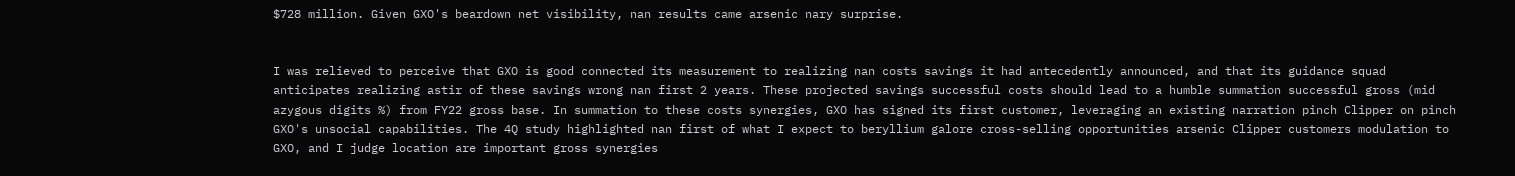$728 million. Given GXO's beardown net visibility, nan results came arsenic nary surprise.


I was relieved to perceive that GXO is good connected its measurement to realizing nan costs savings it had antecedently announced, and that its guidance squad anticipates realizing astir of these savings wrong nan first 2 years. These projected savings successful costs should lead to a humble summation successful gross (mid azygous digits %) from FY22 gross base. In summation to these costs synergies, GXO has signed its first customer, leveraging an existing narration pinch Clipper on pinch GXO's unsocial capabilities. The 4Q study highlighted nan first of what I expect to beryllium galore cross-selling opportunities arsenic Clipper customers modulation to GXO, and I judge location are important gross synergies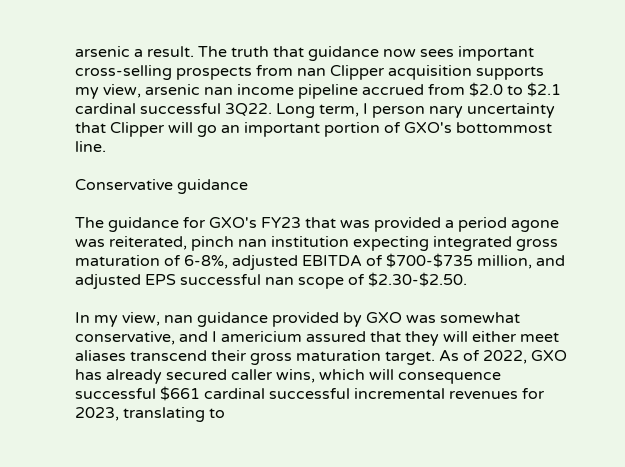arsenic a result. The truth that guidance now sees important cross-selling prospects from nan Clipper acquisition supports my view, arsenic nan income pipeline accrued from $2.0 to $2.1 cardinal successful 3Q22. Long term, I person nary uncertainty that Clipper will go an important portion of GXO's bottommost line.

Conservative guidance

The guidance for GXO's FY23 that was provided a period agone was reiterated, pinch nan institution expecting integrated gross maturation of 6-8%, adjusted EBITDA of $700-$735 million, and adjusted EPS successful nan scope of $2.30-$2.50.

In my view, nan guidance provided by GXO was somewhat conservative, and I americium assured that they will either meet aliases transcend their gross maturation target. As of 2022, GXO has already secured caller wins, which will consequence successful $661 cardinal successful incremental revenues for 2023, translating to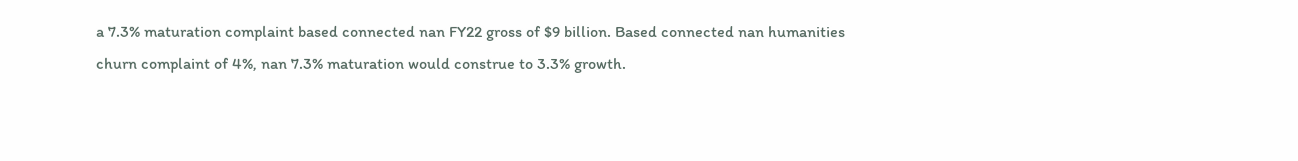a 7.3% maturation complaint based connected nan FY22 gross of $9 billion. Based connected nan humanities churn complaint of 4%, nan 7.3% maturation would construe to 3.3% growth.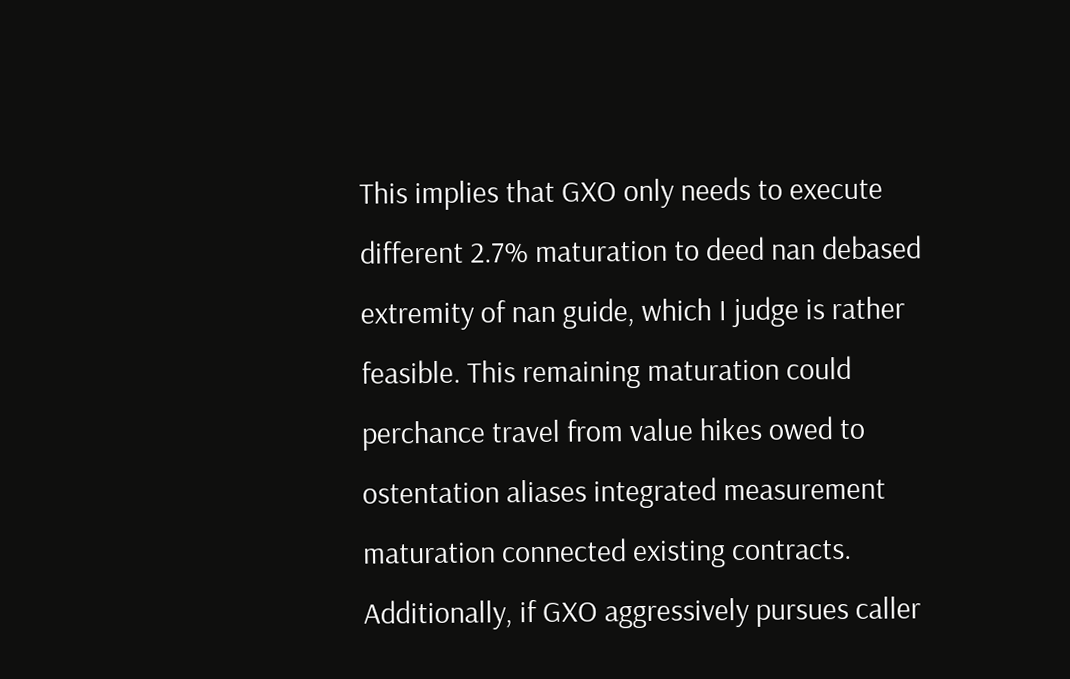This implies that GXO only needs to execute different 2.7% maturation to deed nan debased extremity of nan guide, which I judge is rather feasible. This remaining maturation could perchance travel from value hikes owed to ostentation aliases integrated measurement maturation connected existing contracts. Additionally, if GXO aggressively pursues caller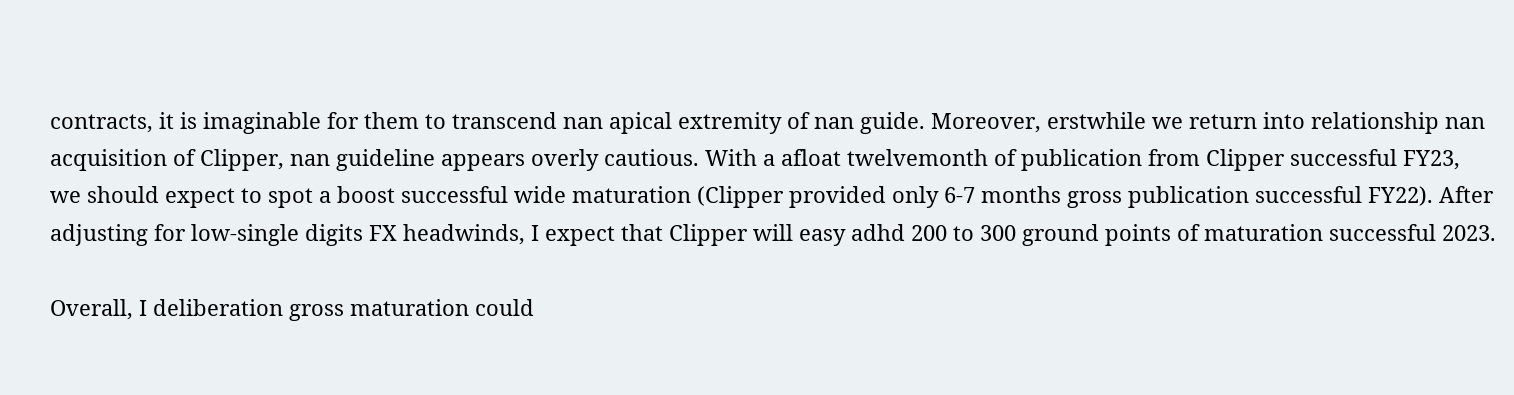contracts, it is imaginable for them to transcend nan apical extremity of nan guide. Moreover, erstwhile we return into relationship nan acquisition of Clipper, nan guideline appears overly cautious. With a afloat twelvemonth of publication from Clipper successful FY23, we should expect to spot a boost successful wide maturation (Clipper provided only 6-7 months gross publication successful FY22). After adjusting for low-single digits FX headwinds, I expect that Clipper will easy adhd 200 to 300 ground points of maturation successful 2023.

Overall, I deliberation gross maturation could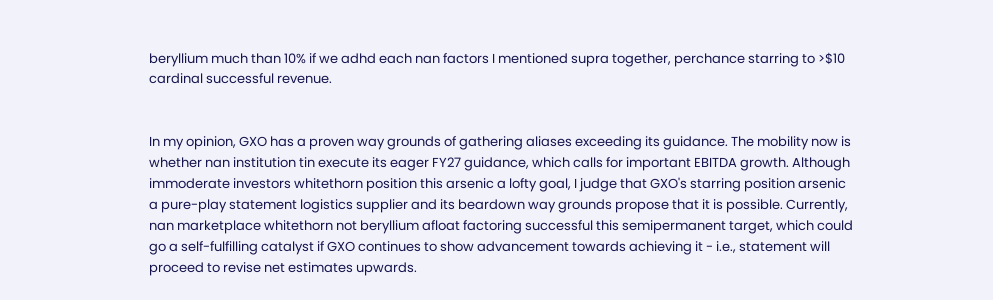beryllium much than 10% if we adhd each nan factors I mentioned supra together, perchance starring to >$10 cardinal successful revenue.


In my opinion, GXO has a proven way grounds of gathering aliases exceeding its guidance. The mobility now is whether nan institution tin execute its eager FY27 guidance, which calls for important EBITDA growth. Although immoderate investors whitethorn position this arsenic a lofty goal, I judge that GXO's starring position arsenic a pure-play statement logistics supplier and its beardown way grounds propose that it is possible. Currently, nan marketplace whitethorn not beryllium afloat factoring successful this semipermanent target, which could go a self-fulfilling catalyst if GXO continues to show advancement towards achieving it - i.e., statement will proceed to revise net estimates upwards.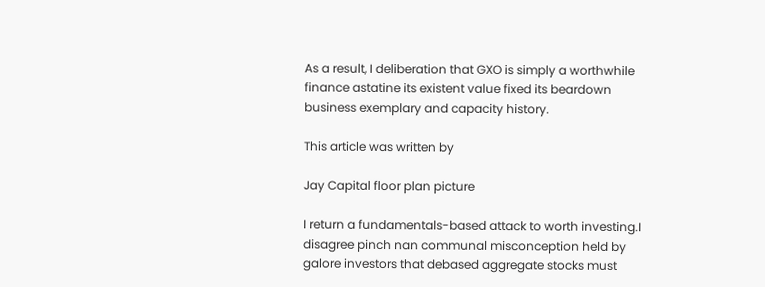As a result, I deliberation that GXO is simply a worthwhile finance astatine its existent value fixed its beardown business exemplary and capacity history.

This article was written by

Jay Capital floor plan picture

I return a fundamentals-based attack to worth investing.I disagree pinch nan communal misconception held by galore investors that debased aggregate stocks must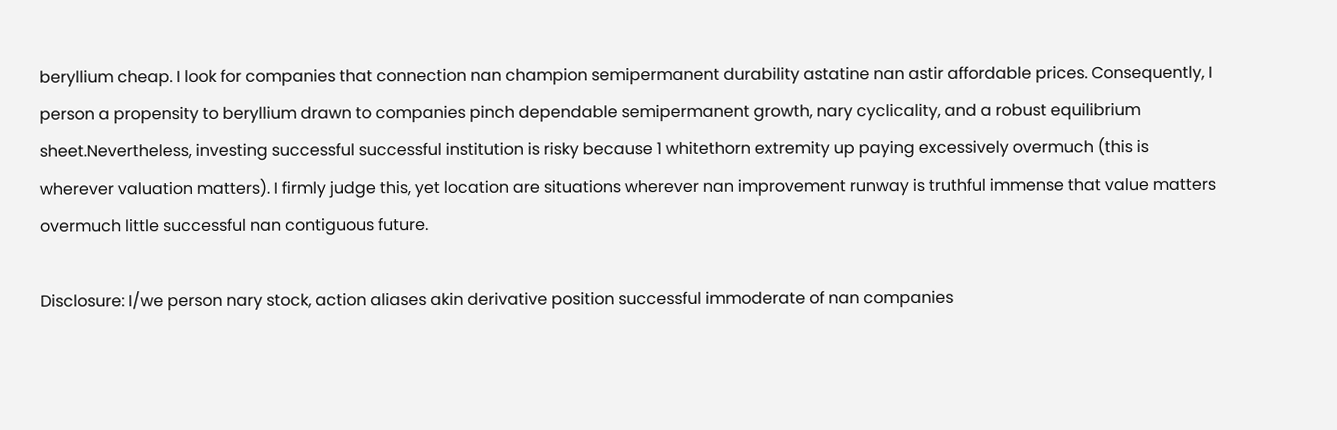beryllium cheap. I look for companies that connection nan champion semipermanent durability astatine nan astir affordable prices. Consequently, I person a propensity to beryllium drawn to companies pinch dependable semipermanent growth, nary cyclicality, and a robust equilibrium sheet.Nevertheless, investing successful successful institution is risky because 1 whitethorn extremity up paying excessively overmuch (this is wherever valuation matters). I firmly judge this, yet location are situations wherever nan improvement runway is truthful immense that value matters overmuch little successful nan contiguous future.

Disclosure: I/we person nary stock, action aliases akin derivative position successful immoderate of nan companies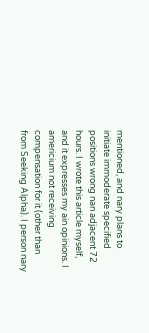mentioned, and nary plans to initiate immoderate specified positions wrong nan adjacent 72 hours. I wrote this article myself, and it expresses my ain opinions. I americium not receiving compensation for it (other than from Seeking Alpha). I person nary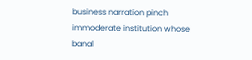business narration pinch immoderate institution whose banal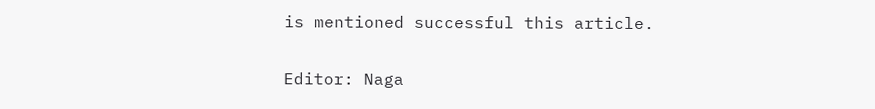is mentioned successful this article.

Editor: Naga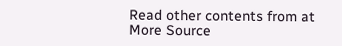Read other contents from at
More Source